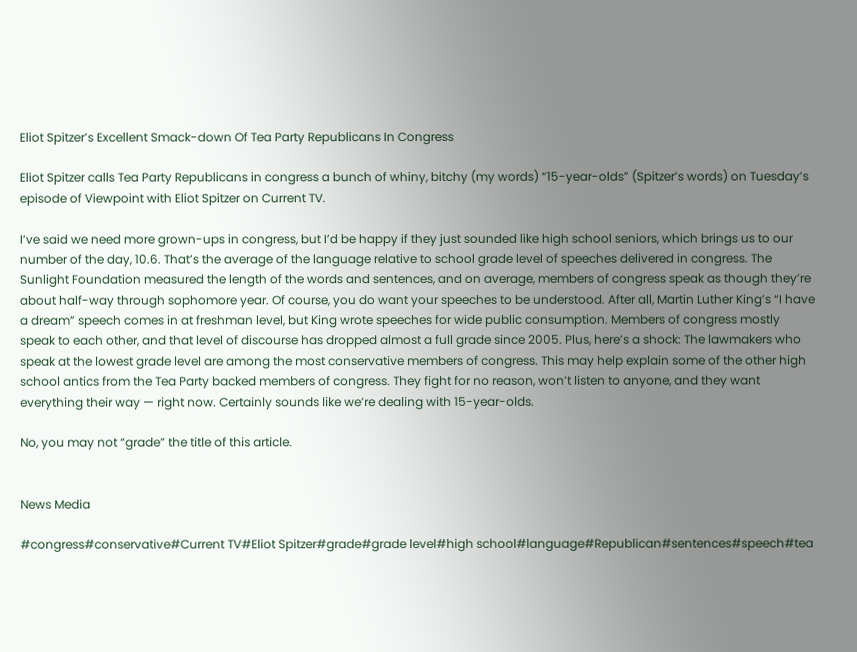Eliot Spitzer’s Excellent Smack-down Of Tea Party Republicans In Congress

Eliot Spitzer calls Tea Party Republicans in congress a bunch of whiny, bitchy (my words) “15-year-olds” (Spitzer’s words) on Tuesday’s episode of Viewpoint with Eliot Spitzer on Current TV.

I’ve said we need more grown-ups in congress, but I’d be happy if they just sounded like high school seniors, which brings us to our number of the day, 10.6. That’s the average of the language relative to school grade level of speeches delivered in congress. The Sunlight Foundation measured the length of the words and sentences, and on average, members of congress speak as though they’re about half-way through sophomore year. Of course, you do want your speeches to be understood. After all, Martin Luther King’s “I have a dream” speech comes in at freshman level, but King wrote speeches for wide public consumption. Members of congress mostly speak to each other, and that level of discourse has dropped almost a full grade since 2005. Plus, here’s a shock: The lawmakers who speak at the lowest grade level are among the most conservative members of congress. This may help explain some of the other high school antics from the Tea Party backed members of congress. They fight for no reason, won’t listen to anyone, and they want everything their way — right now. Certainly sounds like we’re dealing with 15-year-olds.

No, you may not “grade” the title of this article.


News Media

#congress#conservative#Current TV#Eliot Spitzer#grade#grade level#high school#language#Republican#sentences#speech#tea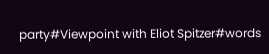party#Viewpoint with Eliot Spitzer#words